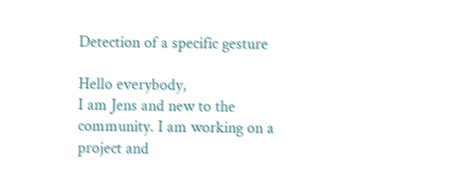Detection of a specific gesture

Hello everybody,
I am Jens and new to the community. I am working on a project and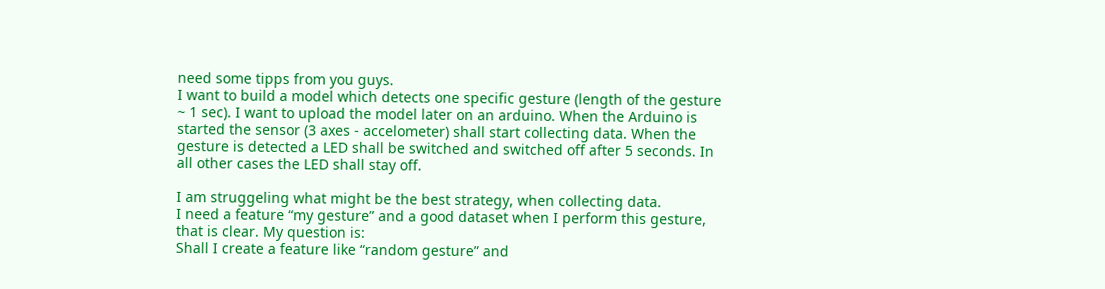need some tipps from you guys.
I want to build a model which detects one specific gesture (length of the gesture ~ 1 sec). I want to upload the model later on an arduino. When the Arduino is started the sensor (3 axes - accelometer) shall start collecting data. When the gesture is detected a LED shall be switched and switched off after 5 seconds. In all other cases the LED shall stay off.

I am struggeling what might be the best strategy, when collecting data.
I need a feature “my gesture” and a good dataset when I perform this gesture, that is clear. My question is:
Shall I create a feature like “random gesture” and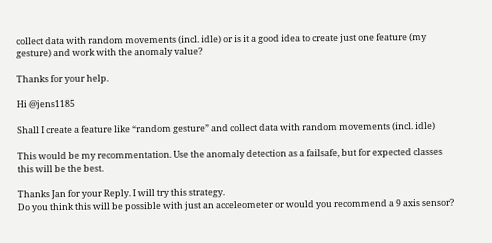collect data with random movements (incl. idle) or is it a good idea to create just one feature (my gesture) and work with the anomaly value?

Thanks for your help.

Hi @jens1185

Shall I create a feature like “random gesture” and collect data with random movements (incl. idle)

This would be my recommentation. Use the anomaly detection as a failsafe, but for expected classes this will be the best.

Thanks Jan for your Reply. I will try this strategy.
Do you think this will be possible with just an acceleometer or would you recommend a 9 axis sensor?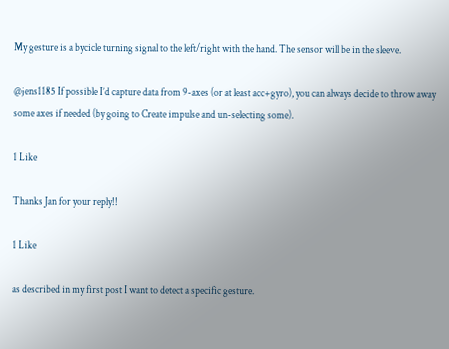My gesture is a bycicle turning signal to the left/right with the hand. The sensor will be in the sleeve.

@jens1185 If possible I’d capture data from 9-axes (or at least acc+gyro), you can always decide to throw away some axes if needed (by going to Create impulse and un-selecting some).

1 Like

Thanks Jan for your reply!!

1 Like

as described in my first post I want to detect a specific gesture.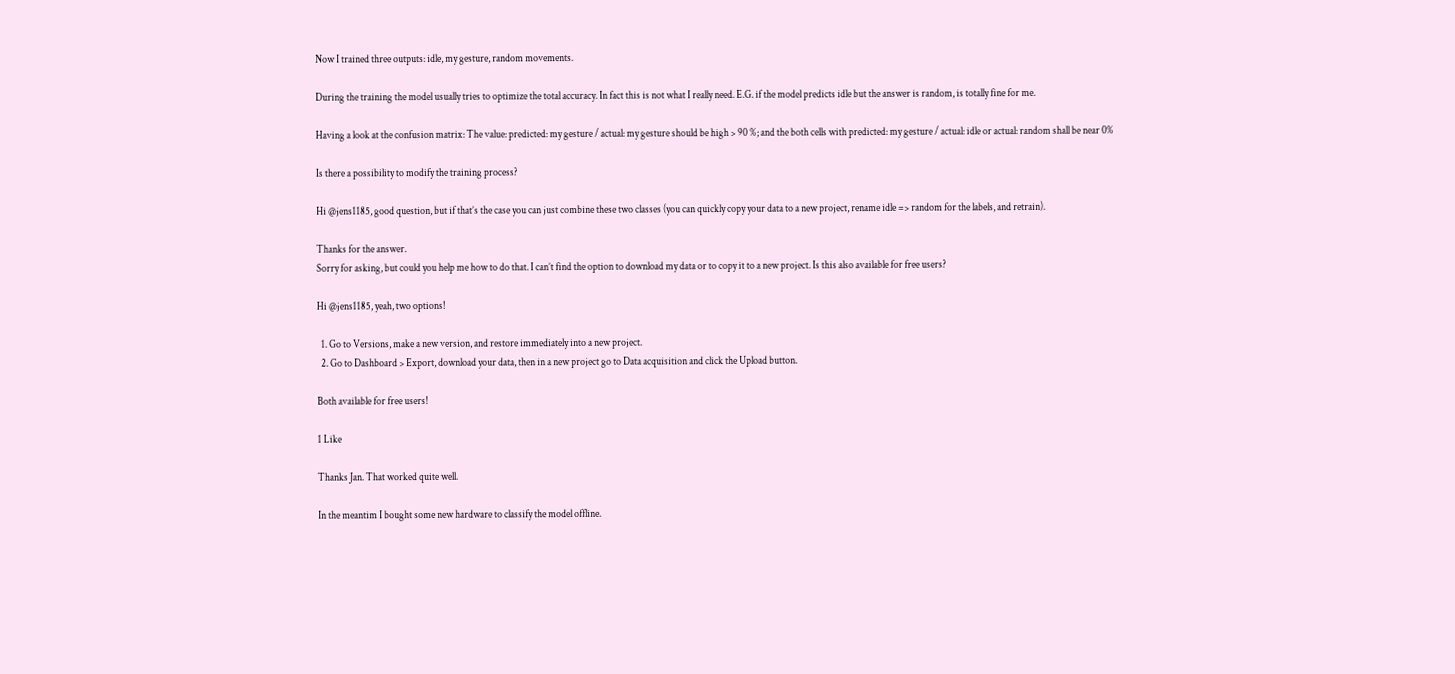Now I trained three outputs: idle, my gesture, random movements.

During the training the model usually tries to optimize the total accuracy. In fact this is not what I really need. E.G. if the model predicts idle but the answer is random, is totally fine for me.

Having a look at the confusion matrix: The value: predicted: my gesture / actual: my gesture should be high > 90 %; and the both cells with predicted: my gesture / actual: idle or actual: random shall be near 0%

Is there a possibility to modify the training process?

Hi @jens1185, good question, but if that’s the case you can just combine these two classes (you can quickly copy your data to a new project, rename idle => random for the labels, and retrain).

Thanks for the answer.
Sorry for asking, but could you help me how to do that. I can’t find the option to download my data or to copy it to a new project. Is this also available for free users?

Hi @jens1185, yeah, two options!

  1. Go to Versions, make a new version, and restore immediately into a new project.
  2. Go to Dashboard > Export, download your data, then in a new project go to Data acquisition and click the Upload button.

Both available for free users!

1 Like

Thanks Jan. That worked quite well.

In the meantim I bought some new hardware to classify the model offline.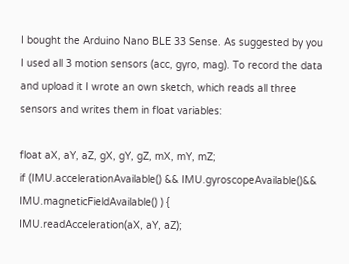I bought the Arduino Nano BLE 33 Sense. As suggested by you I used all 3 motion sensors (acc, gyro, mag). To record the data and upload it I wrote an own sketch, which reads all three sensors and writes them in float variables:

float aX, aY, aZ, gX, gY, gZ, mX, mY, mZ;
if (IMU.accelerationAvailable() && IMU.gyroscopeAvailable()&& IMU.magneticFieldAvailable() ) {
IMU.readAcceleration(aX, aY, aZ);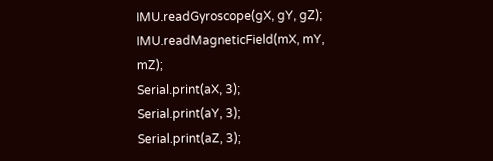IMU.readGyroscope(gX, gY, gZ);
IMU.readMagneticField(mX, mY, mZ);
Serial.print(aX, 3);
Serial.print(aY, 3);
Serial.print(aZ, 3);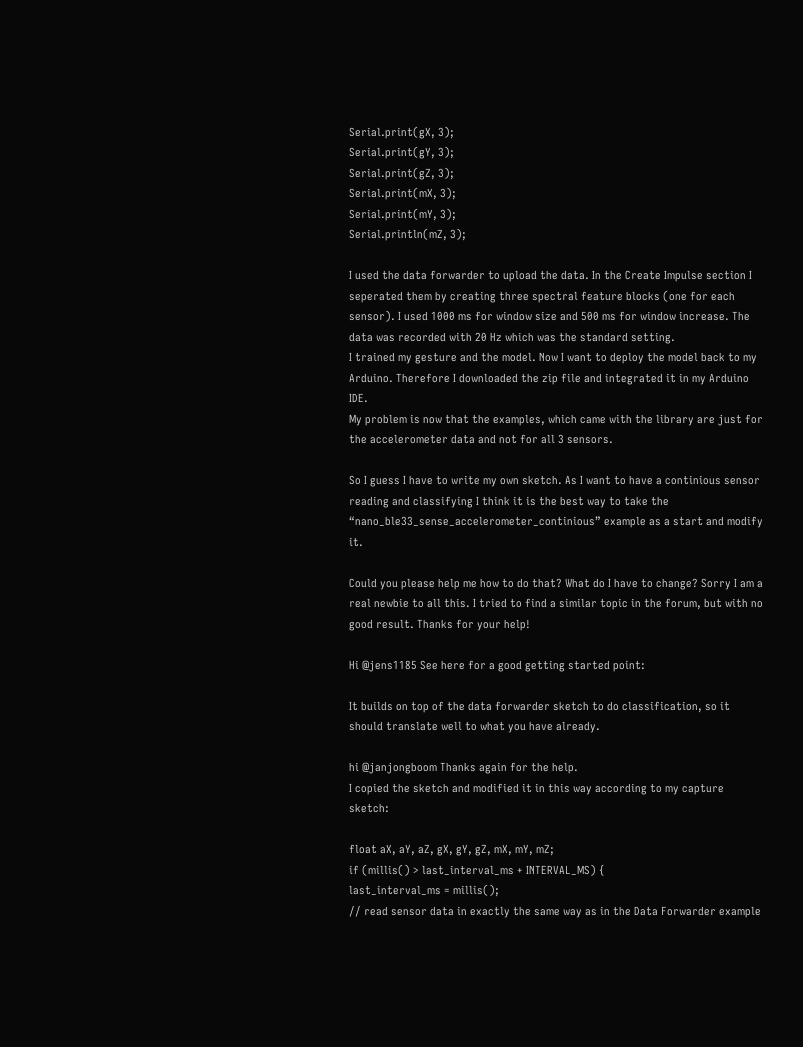Serial.print(gX, 3);
Serial.print(gY, 3);
Serial.print(gZ, 3);
Serial.print(mX, 3);
Serial.print(mY, 3);
Serial.println(mZ, 3);

I used the data forwarder to upload the data. In the Create Impulse section I seperated them by creating three spectral feature blocks (one for each sensor). I used 1000 ms for window size and 500 ms for window increase. The data was recorded with 20 Hz which was the standard setting.
I trained my gesture and the model. Now I want to deploy the model back to my Arduino. Therefore I downloaded the zip file and integrated it in my Arduino IDE.
My problem is now that the examples, which came with the library are just for the accelerometer data and not for all 3 sensors.

So I guess I have to write my own sketch. As I want to have a continious sensor reading and classifying I think it is the best way to take the “nano_ble33_sense_accelerometer_continious” example as a start and modify it.

Could you please help me how to do that? What do I have to change? Sorry I am a real newbie to all this. I tried to find a similar topic in the forum, but with no good result. Thanks for your help!

Hi @jens1185 See here for a good getting started point:

It builds on top of the data forwarder sketch to do classification, so it should translate well to what you have already.

hi @janjongboom Thanks again for the help.
I copied the sketch and modified it in this way according to my capture sketch:

float aX, aY, aZ, gX, gY, gZ, mX, mY, mZ;
if (millis() > last_interval_ms + INTERVAL_MS) {
last_interval_ms = millis();
// read sensor data in exactly the same way as in the Data Forwarder example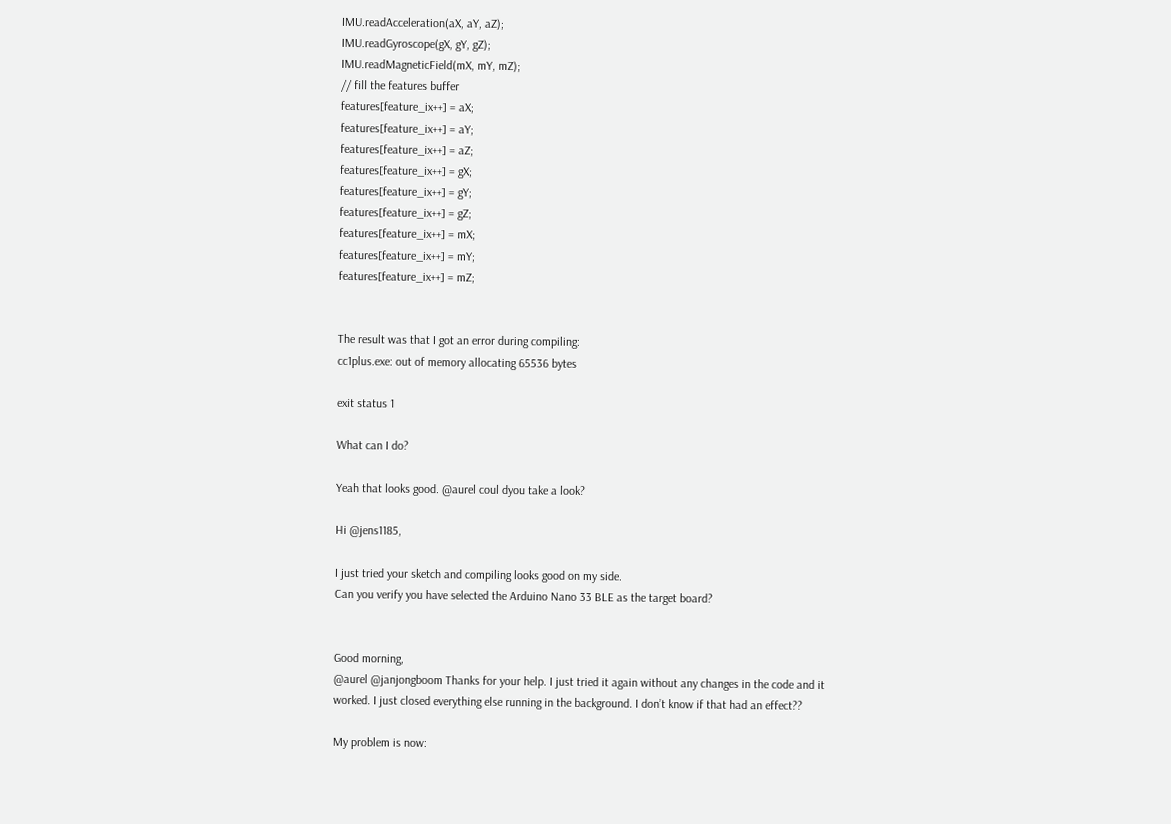IMU.readAcceleration(aX, aY, aZ);
IMU.readGyroscope(gX, gY, gZ);
IMU.readMagneticField(mX, mY, mZ);
// fill the features buffer
features[feature_ix++] = aX;
features[feature_ix++] = aY;
features[feature_ix++] = aZ;
features[feature_ix++] = gX;
features[feature_ix++] = gY;
features[feature_ix++] = gZ;
features[feature_ix++] = mX;
features[feature_ix++] = mY;
features[feature_ix++] = mZ;


The result was that I got an error during compiling:
cc1plus.exe: out of memory allocating 65536 bytes

exit status 1

What can I do?

Yeah that looks good. @aurel coul dyou take a look?

Hi @jens1185,

I just tried your sketch and compiling looks good on my side.
Can you verify you have selected the Arduino Nano 33 BLE as the target board?


Good morning,
@aurel @janjongboom Thanks for your help. I just tried it again without any changes in the code and it worked. I just closed everything else running in the background. I don’t know if that had an effect??

My problem is now: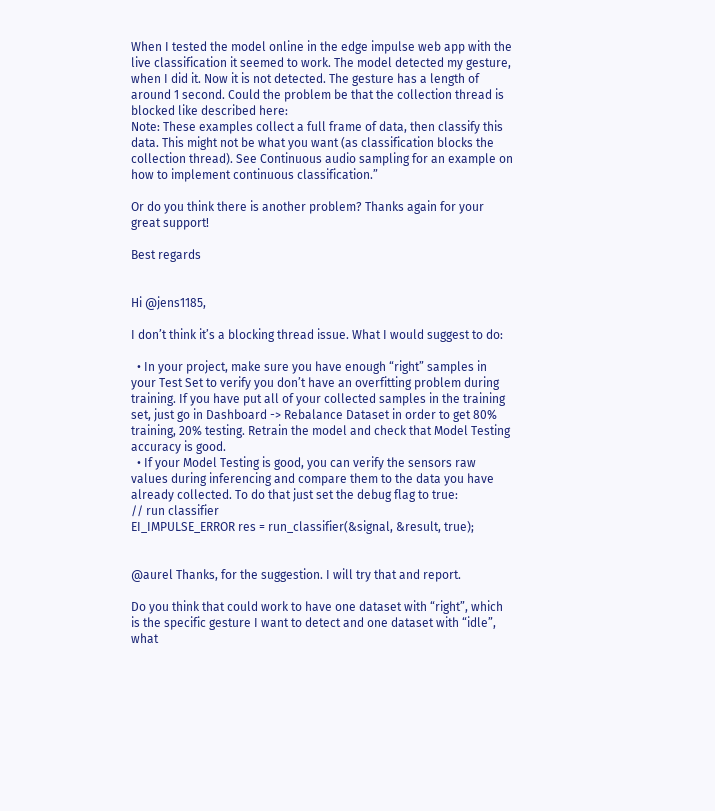When I tested the model online in the edge impulse web app with the live classification it seemed to work. The model detected my gesture, when I did it. Now it is not detected. The gesture has a length of around 1 second. Could the problem be that the collection thread is blocked like described here:
Note: These examples collect a full frame of data, then classify this data. This might not be what you want (as classification blocks the collection thread). See Continuous audio sampling for an example on how to implement continuous classification.”

Or do you think there is another problem? Thanks again for your great support!

Best regards


Hi @jens1185,

I don’t think it’s a blocking thread issue. What I would suggest to do:

  • In your project, make sure you have enough “right” samples in your Test Set to verify you don’t have an overfitting problem during training. If you have put all of your collected samples in the training set, just go in Dashboard -> Rebalance Dataset in order to get 80% training, 20% testing. Retrain the model and check that Model Testing accuracy is good.
  • If your Model Testing is good, you can verify the sensors raw values during inferencing and compare them to the data you have already collected. To do that just set the debug flag to true:
// run classifier
EI_IMPULSE_ERROR res = run_classifier(&signal, &result, true);


@aurel Thanks, for the suggestion. I will try that and report.

Do you think that could work to have one dataset with “right”, which is the specific gesture I want to detect and one dataset with “idle”, what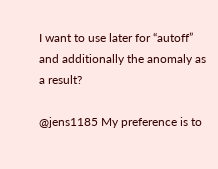I want to use later for “autoff” and additionally the anomaly as a result?

@jens1185 My preference is to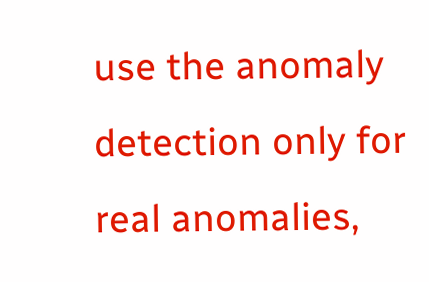use the anomaly detection only for real anomalies,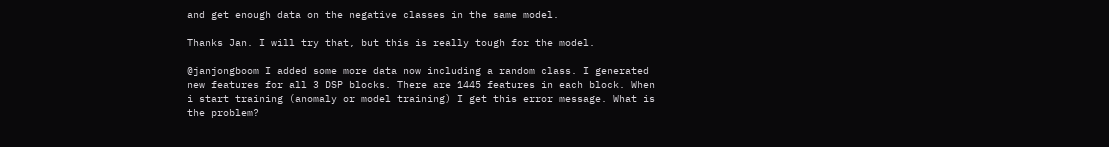and get enough data on the negative classes in the same model.

Thanks Jan. I will try that, but this is really tough for the model.

@janjongboom I added some more data now including a random class. I generated new features for all 3 DSP blocks. There are 1445 features in each block. When i start training (anomaly or model training) I get this error message. What is the problem?